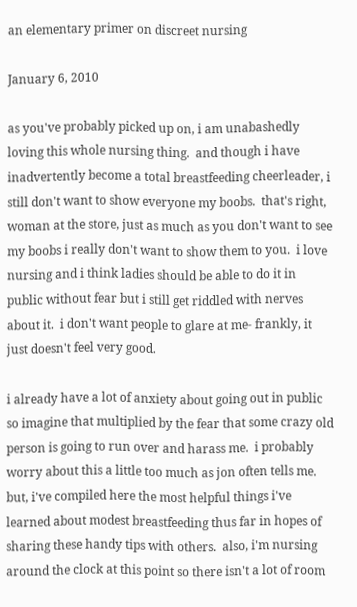an elementary primer on discreet nursing

January 6, 2010

as you've probably picked up on, i am unabashedly loving this whole nursing thing.  and though i have inadvertently become a total breastfeeding cheerleader, i still don't want to show everyone my boobs.  that's right, woman at the store, just as much as you don't want to see my boobs i really don't want to show them to you.  i love nursing and i think ladies should be able to do it in public without fear but i still get riddled with nerves about it.  i don't want people to glare at me- frankly, it just doesn't feel very good.

i already have a lot of anxiety about going out in public so imagine that multiplied by the fear that some crazy old person is going to run over and harass me.  i probably worry about this a little too much as jon often tells me.  but, i've compiled here the most helpful things i've learned about modest breastfeeding thus far in hopes of sharing these handy tips with others.  also, i'm nursing around the clock at this point so there isn't a lot of room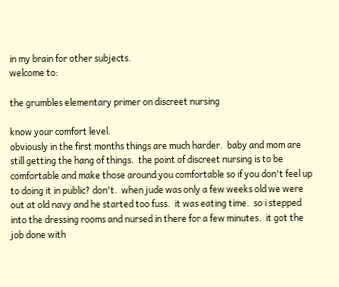in my brain for other subjects.
welcome to:

the grumbles elementary primer on discreet nursing

know your comfort level.
obviously in the first months things are much harder.  baby and mom are still getting the hang of things.  the point of discreet nursing is to be comfortable and make those around you comfortable so if you don't feel up to doing it in public? don't.  when jude was only a few weeks old we were out at old navy and he started too fuss.  it was eating time.  so i stepped into the dressing rooms and nursed in there for a few minutes.  it got the job done with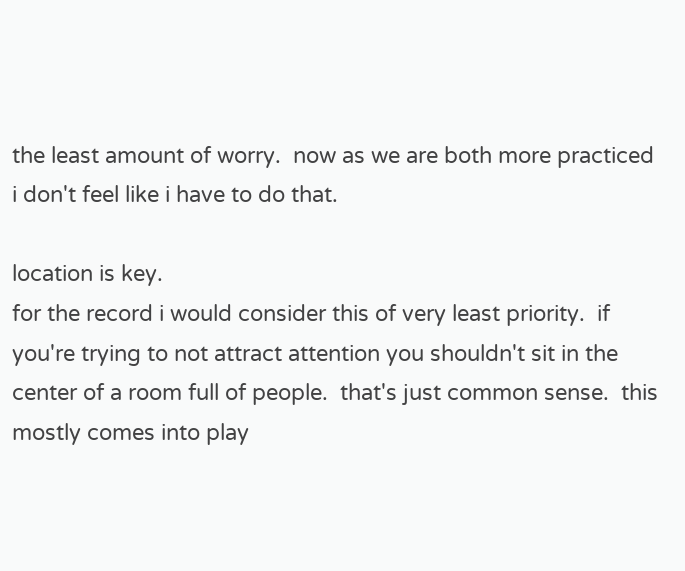the least amount of worry.  now as we are both more practiced i don't feel like i have to do that.

location is key.
for the record i would consider this of very least priority.  if you're trying to not attract attention you shouldn't sit in the center of a room full of people.  that's just common sense.  this mostly comes into play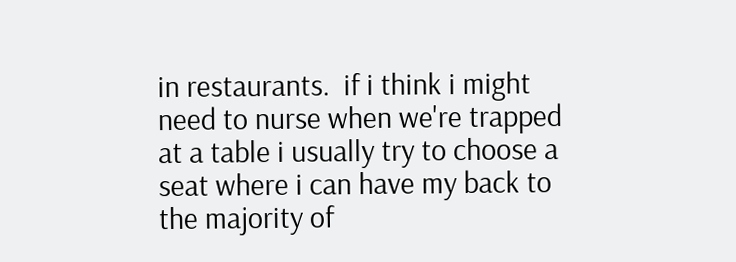in restaurants.  if i think i might need to nurse when we're trapped at a table i usually try to choose a seat where i can have my back to the majority of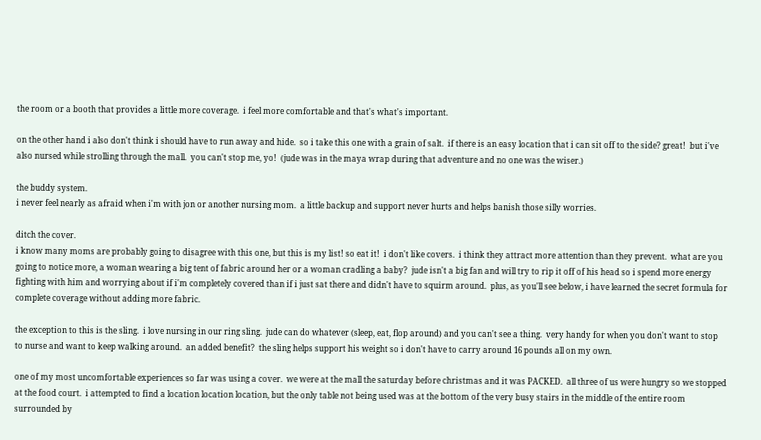the room or a booth that provides a little more coverage.  i feel more comfortable and that's what's important.

on the other hand i also don't think i should have to run away and hide.  so i take this one with a grain of salt.  if there is an easy location that i can sit off to the side? great!  but i've also nursed while strolling through the mall.  you can't stop me, yo!  (jude was in the maya wrap during that adventure and no one was the wiser.)

the buddy system.
i never feel nearly as afraid when i'm with jon or another nursing mom.  a little backup and support never hurts and helps banish those silly worries.

ditch the cover.
i know many moms are probably going to disagree with this one, but this is my list! so eat it!  i don't like covers.  i think they attract more attention than they prevent.  what are you going to notice more, a woman wearing a big tent of fabric around her or a woman cradling a baby?  jude isn't a big fan and will try to rip it off of his head so i spend more energy fighting with him and worrying about if i'm completely covered than if i just sat there and didn't have to squirm around.  plus, as you'll see below, i have learned the secret formula for complete coverage without adding more fabric.

the exception to this is the sling.  i love nursing in our ring sling.  jude can do whatever (sleep, eat, flop around) and you can't see a thing.  very handy for when you don't want to stop to nurse and want to keep walking around.  an added benefit?  the sling helps support his weight so i don't have to carry around 16 pounds all on my own.

one of my most uncomfortable experiences so far was using a cover.  we were at the mall the saturday before christmas and it was PACKED.  all three of us were hungry so we stopped at the food court.  i attempted to find a location location location, but the only table not being used was at the bottom of the very busy stairs in the middle of the entire room surrounded by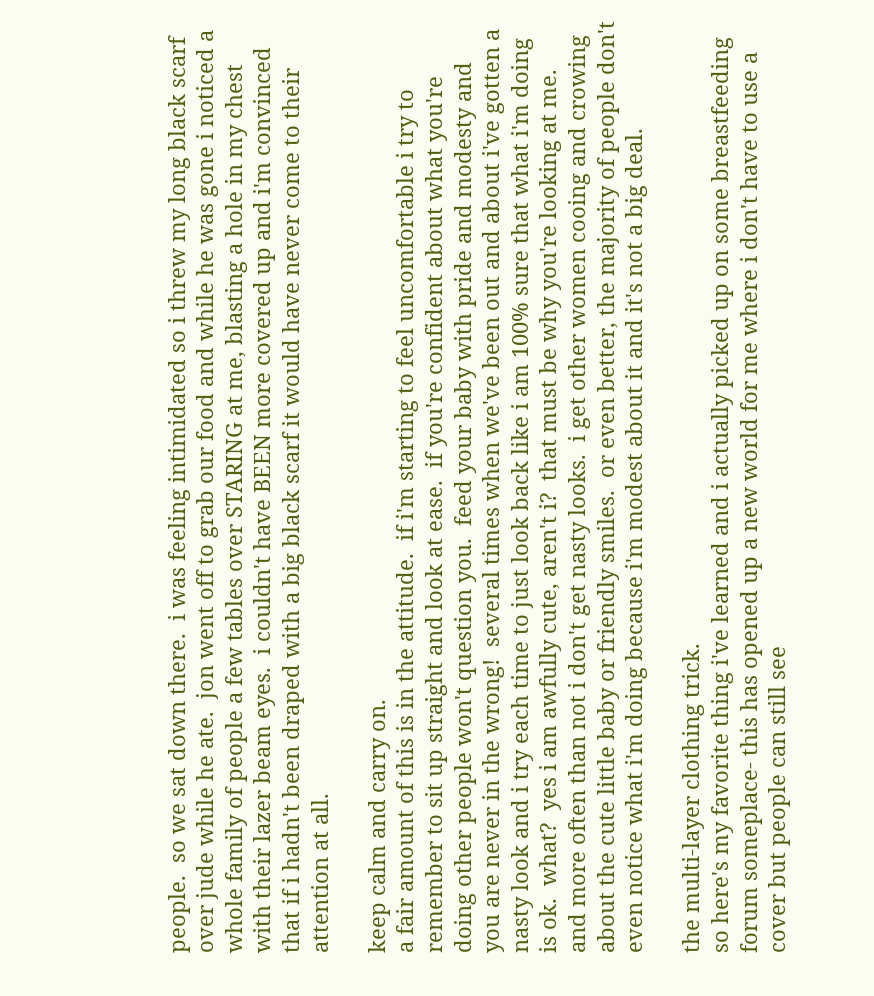people.  so we sat down there.  i was feeling intimidated so i threw my long black scarf over jude while he ate.  jon went off to grab our food and while he was gone i noticed a whole family of people a few tables over STARING at me, blasting a hole in my chest with their lazer beam eyes.  i couldn't have BEEN more covered up and i'm convinced that if i hadn't been draped with a big black scarf it would have never come to their attention at all.

keep calm and carry on.
a fair amount of this is in the attitude.  if i'm starting to feel uncomfortable i try to remember to sit up straight and look at ease.  if you're confident about what you're doing other people won't question you.  feed your baby with pride and modesty and you are never in the wrong!  several times when we've been out and about i've gotten a nasty look and i try each time to just look back like i am 100% sure that what i'm doing is ok.  what?  yes i am awfully cute, aren't i?  that must be why you're looking at me.  and more often than not i don't get nasty looks.  i get other women cooing and crowing about the cute little baby or friendly smiles.  or even better, the majority of people don't even notice what i'm doing because i'm modest about it and it's not a big deal.

the multi-layer clothing trick.
so here's my favorite thing i've learned and i actually picked up on some breastfeeding forum someplace- this has opened up a new world for me where i don't have to use a cover but people can still see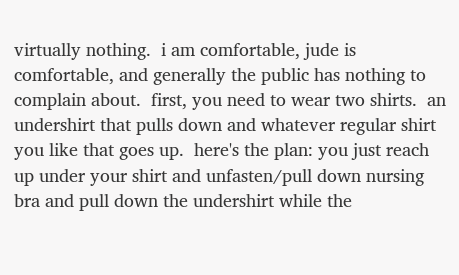virtually nothing.  i am comfortable, jude is comfortable, and generally the public has nothing to complain about.  first, you need to wear two shirts.  an undershirt that pulls down and whatever regular shirt you like that goes up.  here's the plan: you just reach up under your shirt and unfasten/pull down nursing bra and pull down the undershirt while the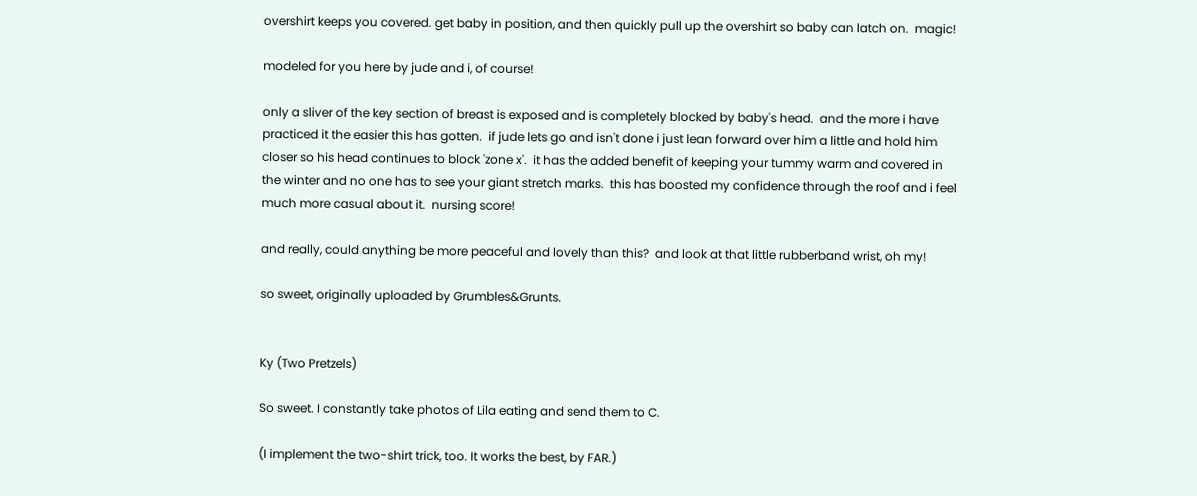overshirt keeps you covered. get baby in position, and then quickly pull up the overshirt so baby can latch on.  magic!

modeled for you here by jude and i, of course!

only a sliver of the key section of breast is exposed and is completely blocked by baby's head.  and the more i have practiced it the easier this has gotten.  if jude lets go and isn't done i just lean forward over him a little and hold him closer so his head continues to block 'zone x'.  it has the added benefit of keeping your tummy warm and covered in the winter and no one has to see your giant stretch marks.  this has boosted my confidence through the roof and i feel much more casual about it.  nursing score!

and really, could anything be more peaceful and lovely than this?  and look at that little rubberband wrist, oh my!

so sweet, originally uploaded by Grumbles&Grunts.


Ky (Two Pretzels)

So sweet. I constantly take photos of Lila eating and send them to C.

(I implement the two-shirt trick, too. It works the best, by FAR.)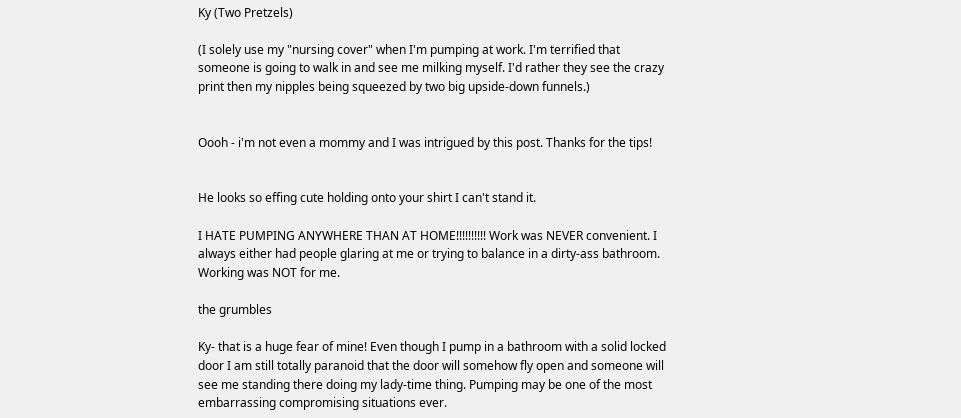Ky (Two Pretzels)

(I solely use my "nursing cover" when I'm pumping at work. I'm terrified that someone is going to walk in and see me milking myself. I'd rather they see the crazy print then my nipples being squeezed by two big upside-down funnels.)


Oooh - i'm not even a mommy and I was intrigued by this post. Thanks for the tips!


He looks so effing cute holding onto your shirt I can't stand it.

I HATE PUMPING ANYWHERE THAN AT HOME!!!!!!!!!! Work was NEVER convenient. I always either had people glaring at me or trying to balance in a dirty-ass bathroom. Working was NOT for me.

the grumbles

Ky- that is a huge fear of mine! Even though I pump in a bathroom with a solid locked door I am still totally paranoid that the door will somehow fly open and someone will see me standing there doing my lady-time thing. Pumping may be one of the most embarrassing compromising situations ever.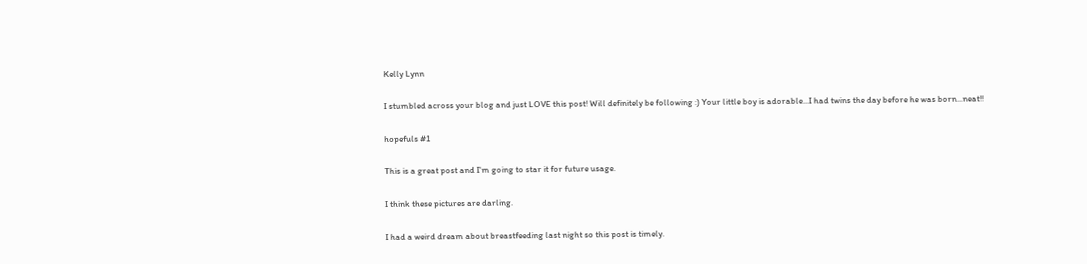Kelly Lynn

I stumbled across your blog and just LOVE this post! Will definitely be following :) Your little boy is adorable...I had twins the day before he was born...neat!!

hopefuls #1

This is a great post and I'm going to star it for future usage.

I think these pictures are darling.

I had a weird dream about breastfeeding last night so this post is timely.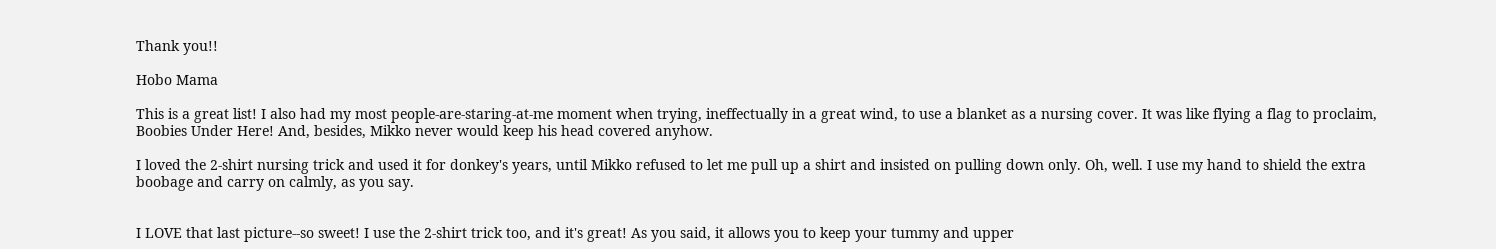Thank you!!

Hobo Mama

This is a great list! I also had my most people-are-staring-at-me moment when trying, ineffectually in a great wind, to use a blanket as a nursing cover. It was like flying a flag to proclaim, Boobies Under Here! And, besides, Mikko never would keep his head covered anyhow.

I loved the 2-shirt nursing trick and used it for donkey's years, until Mikko refused to let me pull up a shirt and insisted on pulling down only. Oh, well. I use my hand to shield the extra boobage and carry on calmly, as you say.


I LOVE that last picture--so sweet! I use the 2-shirt trick too, and it's great! As you said, it allows you to keep your tummy and upper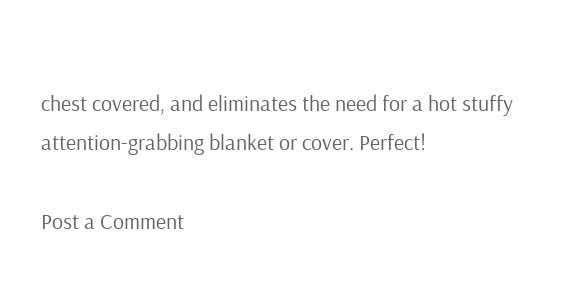chest covered, and eliminates the need for a hot stuffy attention-grabbing blanket or cover. Perfect!

Post a Comment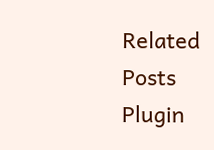Related Posts Plugin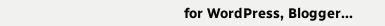for WordPress, Blogger...